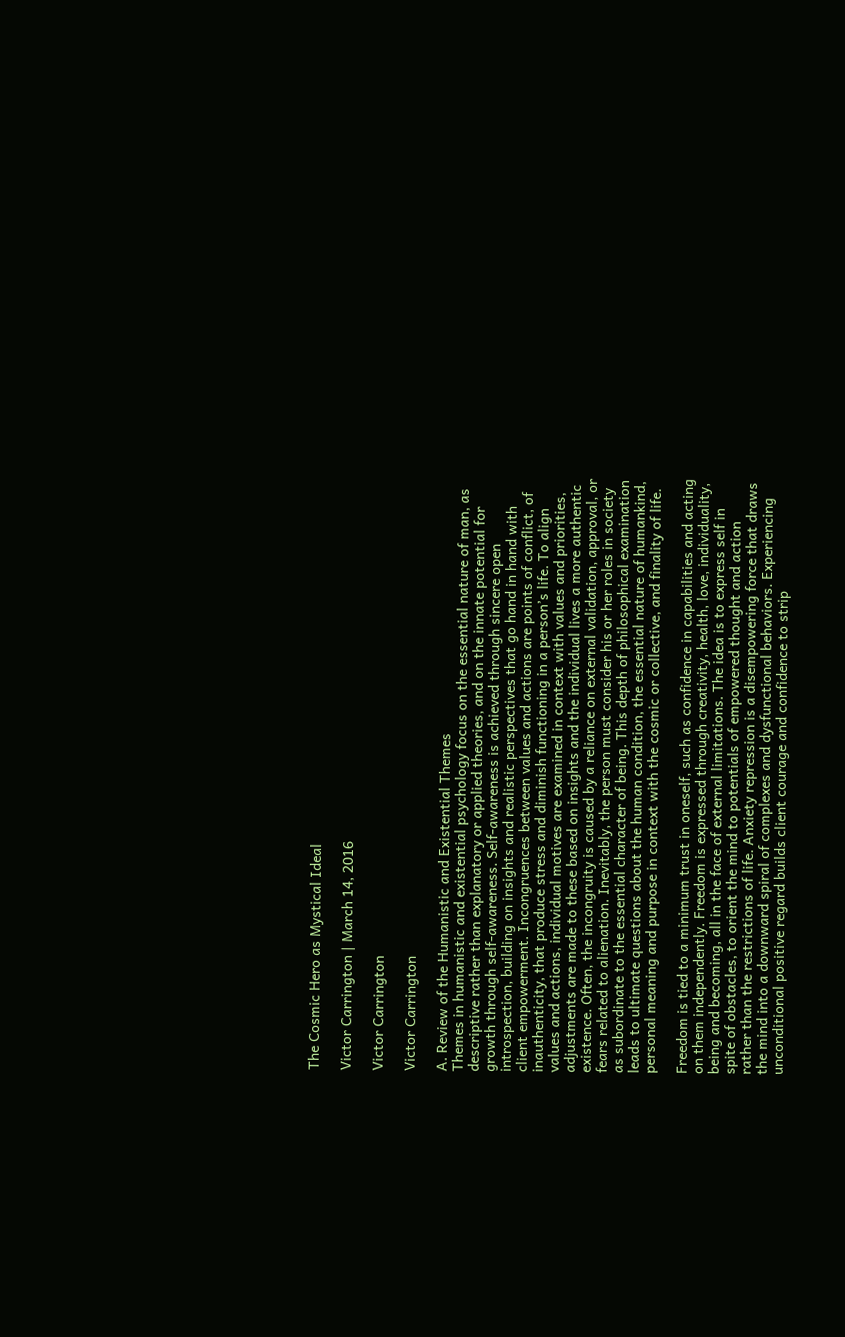The Cosmic Hero as Mystical Ideal

Victor Carrington | March 14, 2016

Victor Carrington

Victor Carrington

A. Review of the Humanistic and Existential Themes
Themes in humanistic and existential psychology focus on the essential nature of man, as descriptive rather than explanatory or applied theories, and on the innate potential for growth through self-awareness. Self-awareness is achieved through sincere open introspection, building on insights and realistic perspectives that go hand in hand with client empowerment. Incongruences between values and actions are points of conflict, of inauthenticity, that produce stress and diminish functioning in a person’s life. To align values and actions, individual motives are examined in context with values and priorities, adjustments are made to these based on insights and the individual lives a more authentic existence. Often, the incongruity is caused by a reliance on external validation, approval, or fears related to alienation. Inevitably, the person must consider his or her roles in society as subordinate to the essential character of being. This depth of philosophical examination leads to ultimate questions about the human condition, the essential nature of humankind, personal meaning and purpose in context with the cosmic or collective, and finality of life.

Freedom is tied to a minimum trust in oneself, such as confidence in capabilities and acting on them independently. Freedom is expressed through creativity, health, love, individuality, being and becoming, all in the face of external limitations. The idea is to express self in spite of obstacles, to orient the mind to potentials of empowered thought and action rather than the restrictions of life. Anxiety repression is a disempowering force that draws the mind into a downward spiral of complexes and dysfunctional behaviors. Experiencing unconditional positive regard builds client courage and confidence to strip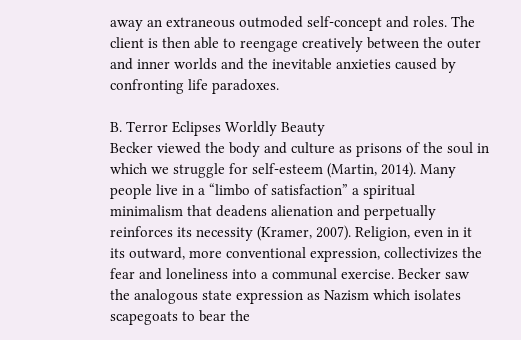away an extraneous outmoded self-concept and roles. The client is then able to reengage creatively between the outer and inner worlds and the inevitable anxieties caused by confronting life paradoxes.

B. Terror Eclipses Worldly Beauty
Becker viewed the body and culture as prisons of the soul in which we struggle for self-esteem (Martin, 2014). Many people live in a “limbo of satisfaction” a spiritual minimalism that deadens alienation and perpetually reinforces its necessity (Kramer, 2007). Religion, even in it its outward, more conventional expression, collectivizes the fear and loneliness into a communal exercise. Becker saw the analogous state expression as Nazism which isolates scapegoats to bear the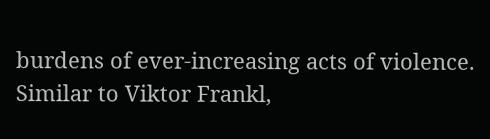burdens of ever-increasing acts of violence. Similar to Viktor Frankl,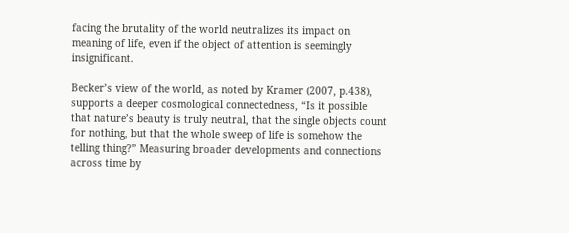facing the brutality of the world neutralizes its impact on meaning of life, even if the object of attention is seemingly insignificant.

Becker’s view of the world, as noted by Kramer (2007, p.438), supports a deeper cosmological connectedness, “Is it possible that nature’s beauty is truly neutral, that the single objects count for nothing, but that the whole sweep of life is somehow the telling thing?” Measuring broader developments and connections across time by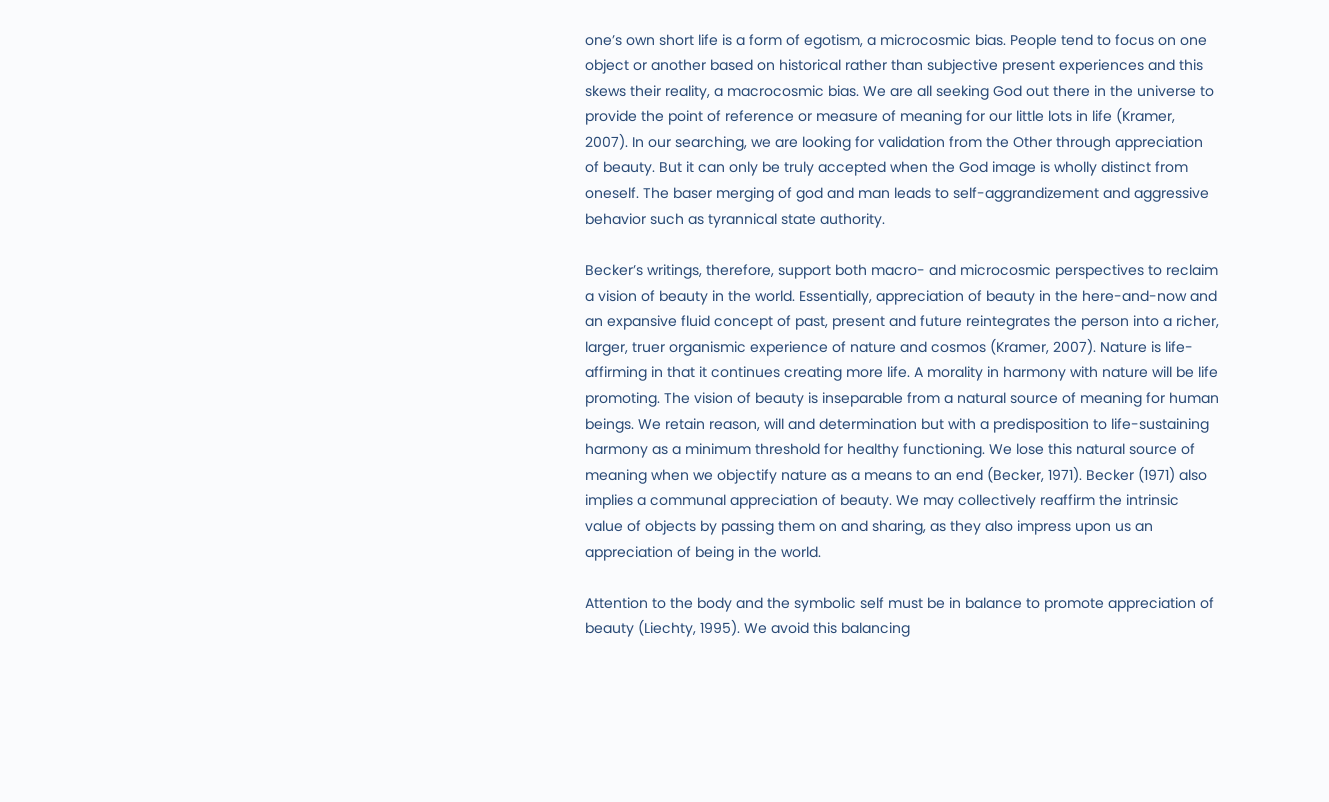one’s own short life is a form of egotism, a microcosmic bias. People tend to focus on one object or another based on historical rather than subjective present experiences and this skews their reality, a macrocosmic bias. We are all seeking God out there in the universe to provide the point of reference or measure of meaning for our little lots in life (Kramer, 2007). In our searching, we are looking for validation from the Other through appreciation of beauty. But it can only be truly accepted when the God image is wholly distinct from oneself. The baser merging of god and man leads to self-aggrandizement and aggressive behavior such as tyrannical state authority.

Becker’s writings, therefore, support both macro- and microcosmic perspectives to reclaim a vision of beauty in the world. Essentially, appreciation of beauty in the here-and-now and an expansive fluid concept of past, present and future reintegrates the person into a richer, larger, truer organismic experience of nature and cosmos (Kramer, 2007). Nature is life-affirming in that it continues creating more life. A morality in harmony with nature will be life promoting. The vision of beauty is inseparable from a natural source of meaning for human beings. We retain reason, will and determination but with a predisposition to life-sustaining harmony as a minimum threshold for healthy functioning. We lose this natural source of meaning when we objectify nature as a means to an end (Becker, 1971). Becker (1971) also implies a communal appreciation of beauty. We may collectively reaffirm the intrinsic value of objects by passing them on and sharing, as they also impress upon us an appreciation of being in the world.

Attention to the body and the symbolic self must be in balance to promote appreciation of beauty (Liechty, 1995). We avoid this balancing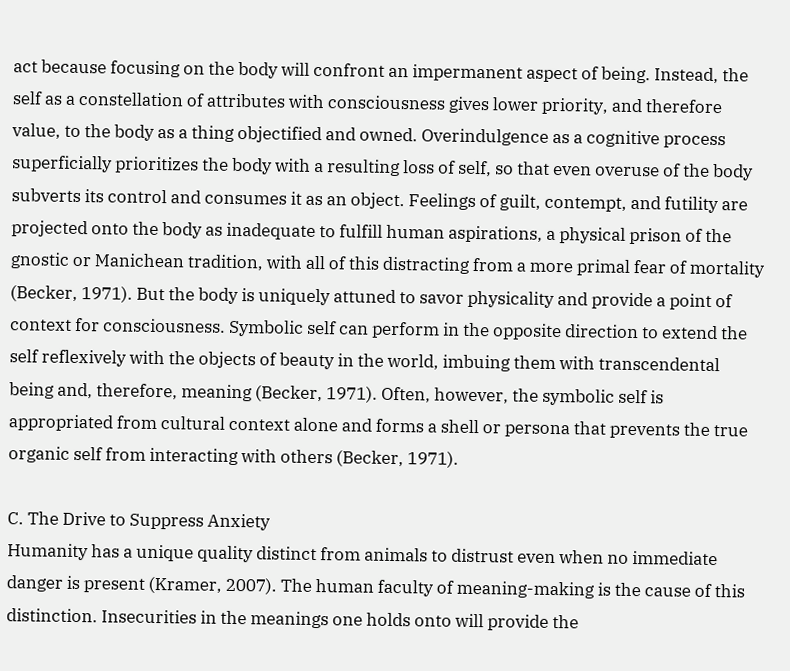act because focusing on the body will confront an impermanent aspect of being. Instead, the self as a constellation of attributes with consciousness gives lower priority, and therefore value, to the body as a thing objectified and owned. Overindulgence as a cognitive process superficially prioritizes the body with a resulting loss of self, so that even overuse of the body subverts its control and consumes it as an object. Feelings of guilt, contempt, and futility are projected onto the body as inadequate to fulfill human aspirations, a physical prison of the gnostic or Manichean tradition, with all of this distracting from a more primal fear of mortality (Becker, 1971). But the body is uniquely attuned to savor physicality and provide a point of context for consciousness. Symbolic self can perform in the opposite direction to extend the self reflexively with the objects of beauty in the world, imbuing them with transcendental being and, therefore, meaning (Becker, 1971). Often, however, the symbolic self is appropriated from cultural context alone and forms a shell or persona that prevents the true organic self from interacting with others (Becker, 1971).

C. The Drive to Suppress Anxiety
Humanity has a unique quality distinct from animals to distrust even when no immediate danger is present (Kramer, 2007). The human faculty of meaning-making is the cause of this distinction. Insecurities in the meanings one holds onto will provide the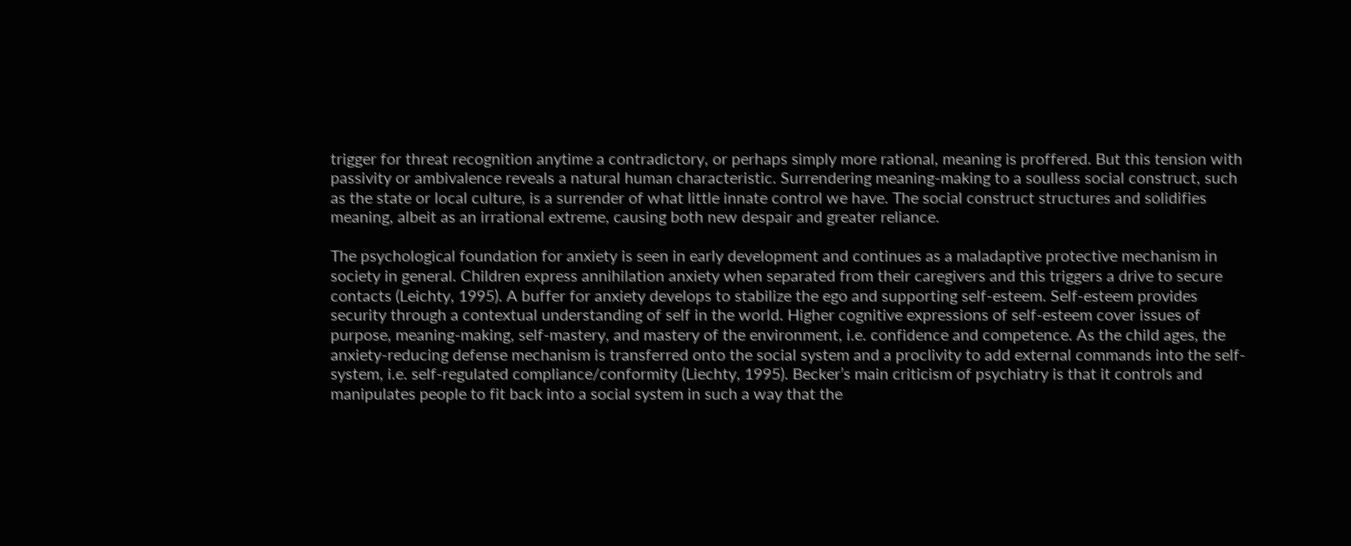trigger for threat recognition anytime a contradictory, or perhaps simply more rational, meaning is proffered. But this tension with passivity or ambivalence reveals a natural human characteristic. Surrendering meaning-making to a soulless social construct, such as the state or local culture, is a surrender of what little innate control we have. The social construct structures and solidifies meaning, albeit as an irrational extreme, causing both new despair and greater reliance.

The psychological foundation for anxiety is seen in early development and continues as a maladaptive protective mechanism in society in general. Children express annihilation anxiety when separated from their caregivers and this triggers a drive to secure contacts (Leichty, 1995). A buffer for anxiety develops to stabilize the ego and supporting self-esteem. Self-esteem provides security through a contextual understanding of self in the world. Higher cognitive expressions of self-esteem cover issues of purpose, meaning-making, self-mastery, and mastery of the environment, i.e. confidence and competence. As the child ages, the anxiety-reducing defense mechanism is transferred onto the social system and a proclivity to add external commands into the self-system, i.e. self-regulated compliance/conformity (Liechty, 1995). Becker’s main criticism of psychiatry is that it controls and manipulates people to fit back into a social system in such a way that the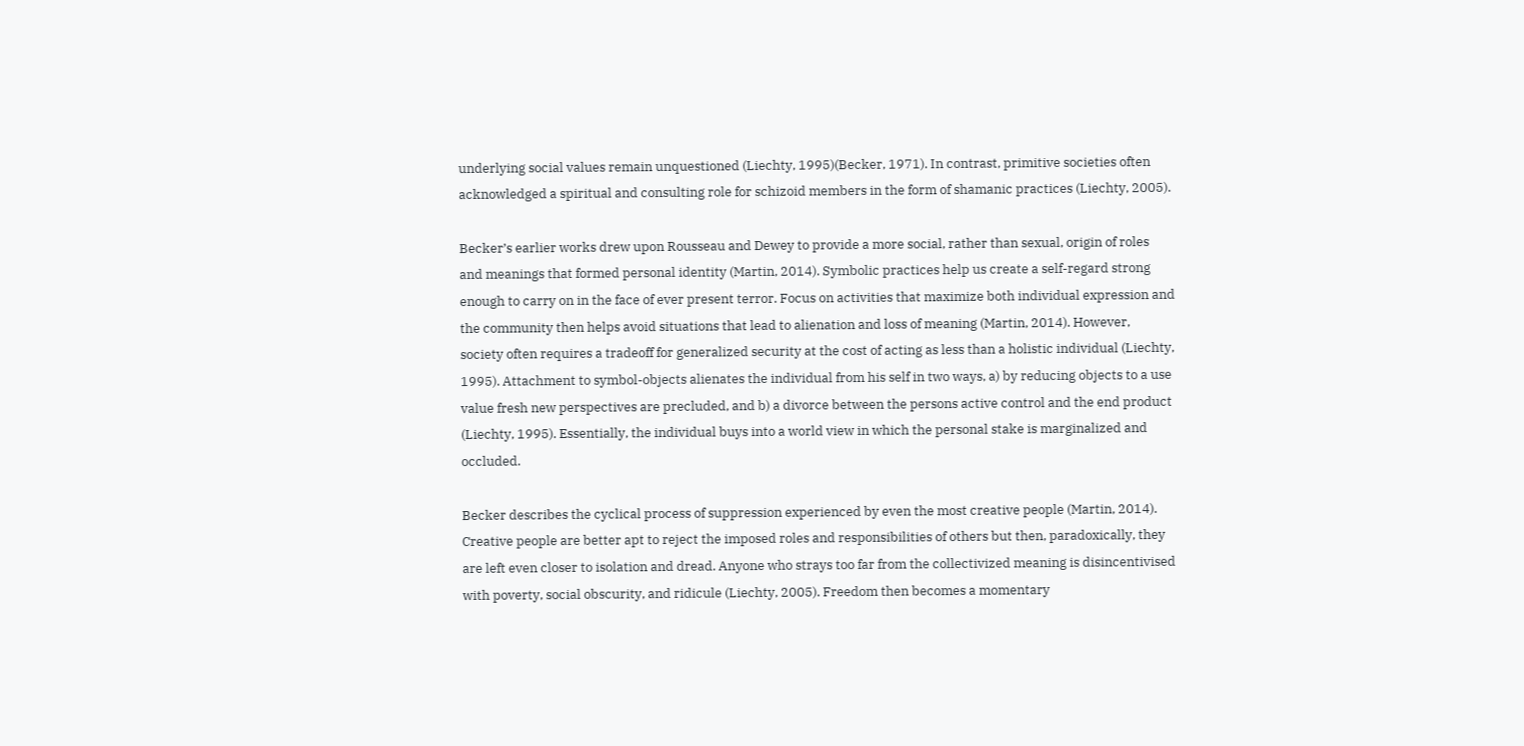underlying social values remain unquestioned (Liechty, 1995)(Becker, 1971). In contrast, primitive societies often acknowledged a spiritual and consulting role for schizoid members in the form of shamanic practices (Liechty, 2005).

Becker’s earlier works drew upon Rousseau and Dewey to provide a more social, rather than sexual, origin of roles and meanings that formed personal identity (Martin, 2014). Symbolic practices help us create a self-regard strong enough to carry on in the face of ever present terror. Focus on activities that maximize both individual expression and the community then helps avoid situations that lead to alienation and loss of meaning (Martin, 2014). However, society often requires a tradeoff for generalized security at the cost of acting as less than a holistic individual (Liechty, 1995). Attachment to symbol-objects alienates the individual from his self in two ways, a) by reducing objects to a use value fresh new perspectives are precluded, and b) a divorce between the persons active control and the end product (Liechty, 1995). Essentially, the individual buys into a world view in which the personal stake is marginalized and occluded.

Becker describes the cyclical process of suppression experienced by even the most creative people (Martin, 2014). Creative people are better apt to reject the imposed roles and responsibilities of others but then, paradoxically, they are left even closer to isolation and dread. Anyone who strays too far from the collectivized meaning is disincentivised with poverty, social obscurity, and ridicule (Liechty, 2005). Freedom then becomes a momentary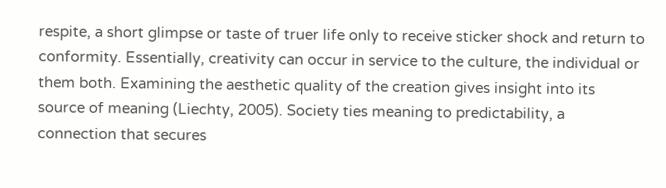respite, a short glimpse or taste of truer life only to receive sticker shock and return to conformity. Essentially, creativity can occur in service to the culture, the individual or them both. Examining the aesthetic quality of the creation gives insight into its source of meaning (Liechty, 2005). Society ties meaning to predictability, a connection that secures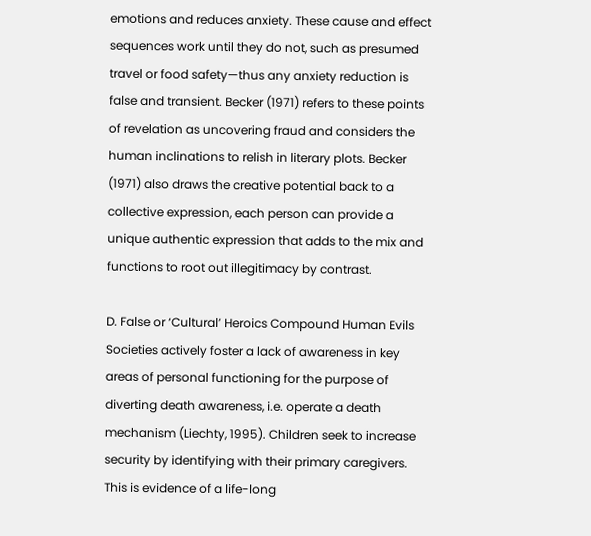emotions and reduces anxiety. These cause and effect sequences work until they do not, such as presumed travel or food safety—thus any anxiety reduction is false and transient. Becker (1971) refers to these points of revelation as uncovering fraud and considers the human inclinations to relish in literary plots. Becker (1971) also draws the creative potential back to a collective expression, each person can provide a unique authentic expression that adds to the mix and functions to root out illegitimacy by contrast.

D. False or ‘Cultural’ Heroics Compound Human Evils
Societies actively foster a lack of awareness in key areas of personal functioning for the purpose of diverting death awareness, i.e. operate a death mechanism (Liechty, 1995). Children seek to increase security by identifying with their primary caregivers. This is evidence of a life-long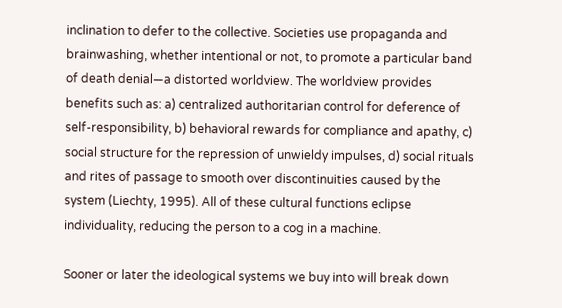inclination to defer to the collective. Societies use propaganda and brainwashing, whether intentional or not, to promote a particular band of death denial—a distorted worldview. The worldview provides benefits such as: a) centralized authoritarian control for deference of self-responsibility, b) behavioral rewards for compliance and apathy, c) social structure for the repression of unwieldy impulses, d) social rituals and rites of passage to smooth over discontinuities caused by the system (Liechty, 1995). All of these cultural functions eclipse individuality, reducing the person to a cog in a machine.

Sooner or later the ideological systems we buy into will break down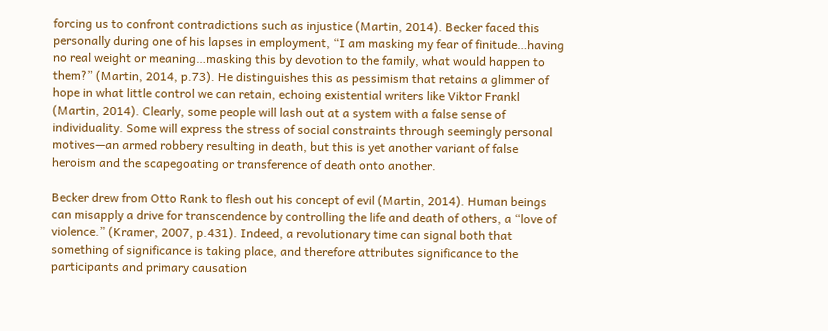forcing us to confront contradictions such as injustice (Martin, 2014). Becker faced this personally during one of his lapses in employment, “I am masking my fear of finitude…having no real weight or meaning…masking this by devotion to the family, what would happen to them?” (Martin, 2014, p.73). He distinguishes this as pessimism that retains a glimmer of hope in what little control we can retain, echoing existential writers like Viktor Frankl (Martin, 2014). Clearly, some people will lash out at a system with a false sense of individuality. Some will express the stress of social constraints through seemingly personal motives—an armed robbery resulting in death, but this is yet another variant of false heroism and the scapegoating or transference of death onto another.

Becker drew from Otto Rank to flesh out his concept of evil (Martin, 2014). Human beings can misapply a drive for transcendence by controlling the life and death of others, a “love of violence.” (Kramer, 2007, p.431). Indeed, a revolutionary time can signal both that something of significance is taking place, and therefore attributes significance to the participants and primary causation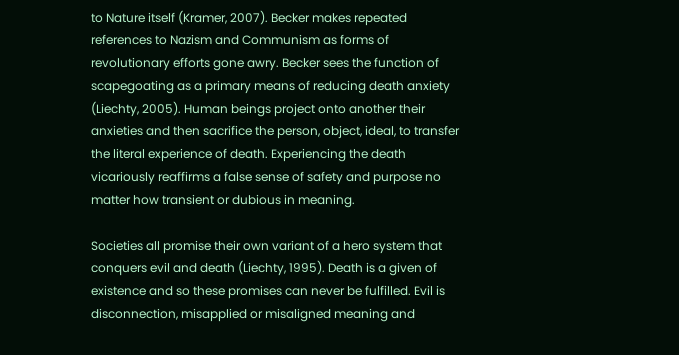to Nature itself (Kramer, 2007). Becker makes repeated references to Nazism and Communism as forms of revolutionary efforts gone awry. Becker sees the function of scapegoating as a primary means of reducing death anxiety (Liechty, 2005). Human beings project onto another their anxieties and then sacrifice the person, object, ideal, to transfer the literal experience of death. Experiencing the death vicariously reaffirms a false sense of safety and purpose no matter how transient or dubious in meaning.

Societies all promise their own variant of a hero system that conquers evil and death (Liechty, 1995). Death is a given of existence and so these promises can never be fulfilled. Evil is disconnection, misapplied or misaligned meaning and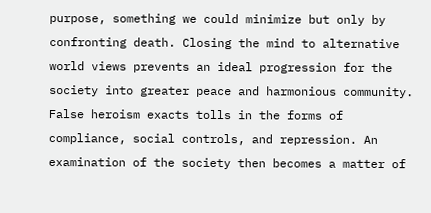purpose, something we could minimize but only by confronting death. Closing the mind to alternative world views prevents an ideal progression for the society into greater peace and harmonious community. False heroism exacts tolls in the forms of compliance, social controls, and repression. An examination of the society then becomes a matter of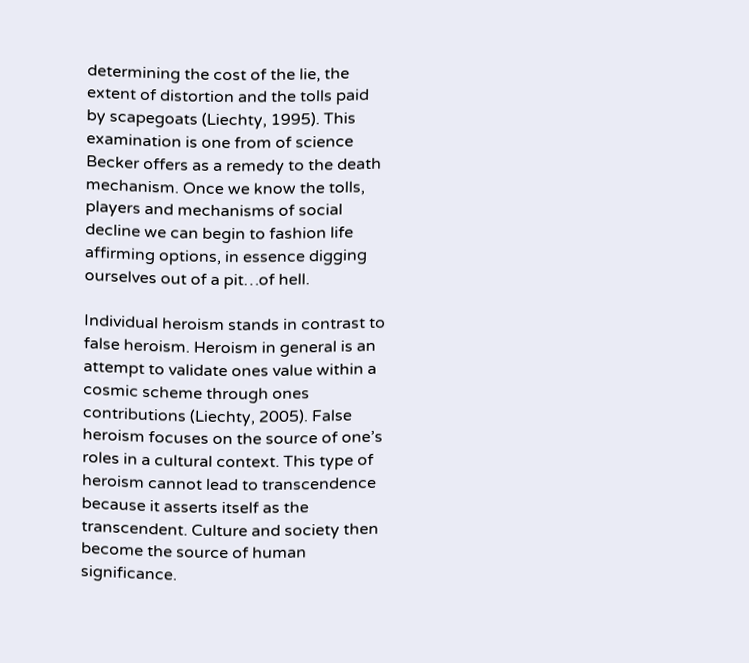determining the cost of the lie, the extent of distortion and the tolls paid by scapegoats (Liechty, 1995). This examination is one from of science Becker offers as a remedy to the death mechanism. Once we know the tolls, players and mechanisms of social decline we can begin to fashion life affirming options, in essence digging ourselves out of a pit…of hell.

Individual heroism stands in contrast to false heroism. Heroism in general is an attempt to validate ones value within a cosmic scheme through ones contributions (Liechty, 2005). False heroism focuses on the source of one’s roles in a cultural context. This type of heroism cannot lead to transcendence because it asserts itself as the transcendent. Culture and society then become the source of human significance.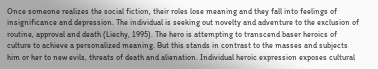Once someone realizes the social fiction, their roles lose meaning and they fall into feelings of insignificance and depression. The individual is seeking out novelty and adventure to the exclusion of routine, approval and death (Liechy, 1995). The hero is attempting to transcend baser heroics of culture to achieve a personalized meaning. But this stands in contrast to the masses and subjects him or her to new evils, threats of death and alienation. Individual heroic expression exposes cultural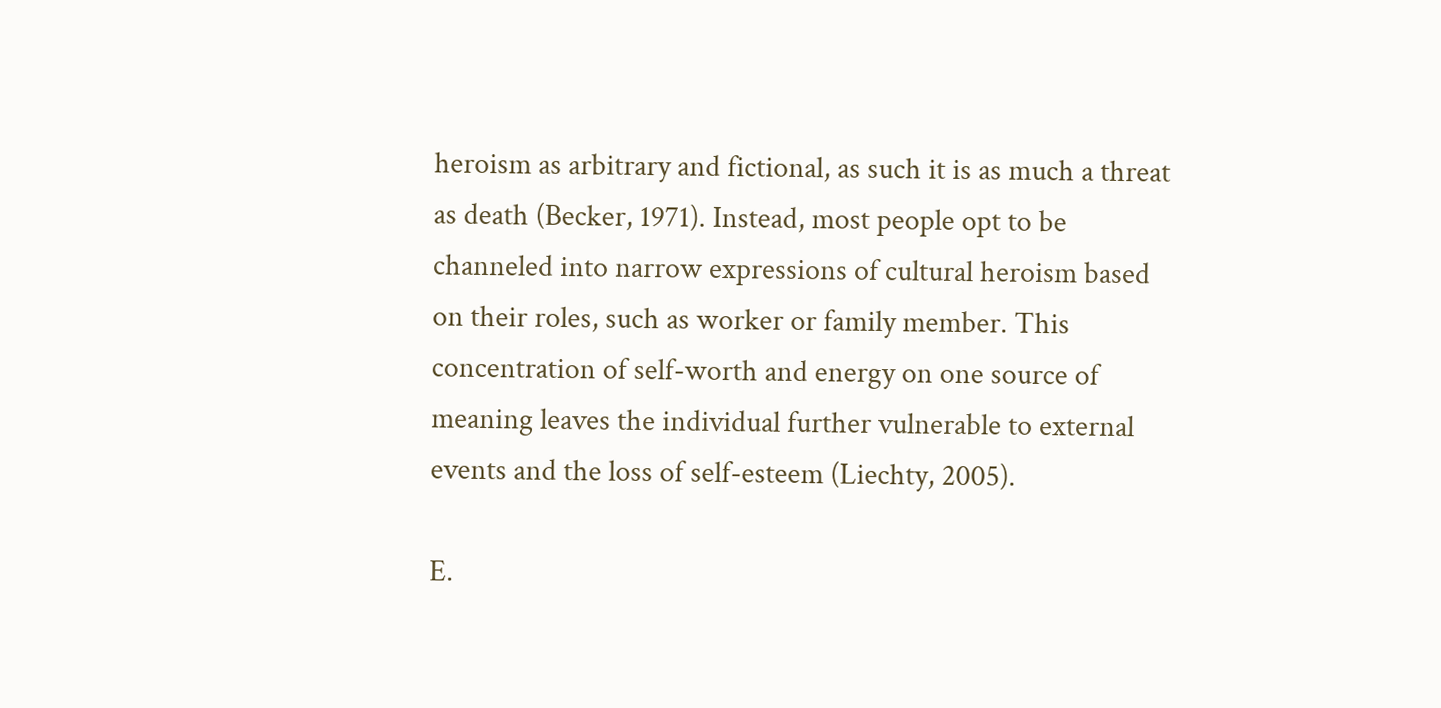heroism as arbitrary and fictional, as such it is as much a threat as death (Becker, 1971). Instead, most people opt to be channeled into narrow expressions of cultural heroism based on their roles, such as worker or family member. This concentration of self-worth and energy on one source of meaning leaves the individual further vulnerable to external events and the loss of self-esteem (Liechty, 2005).

E.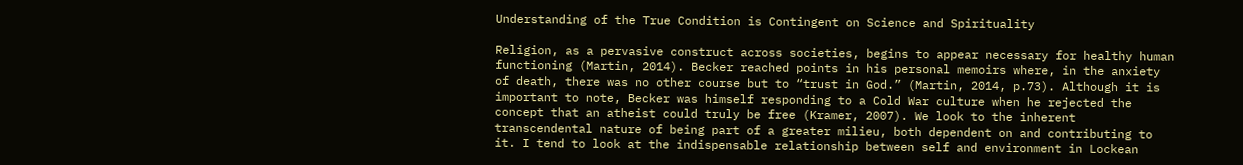Understanding of the True Condition is Contingent on Science and Spirituality

Religion, as a pervasive construct across societies, begins to appear necessary for healthy human functioning (Martin, 2014). Becker reached points in his personal memoirs where, in the anxiety of death, there was no other course but to “trust in God.” (Martin, 2014, p.73). Although it is important to note, Becker was himself responding to a Cold War culture when he rejected the concept that an atheist could truly be free (Kramer, 2007). We look to the inherent transcendental nature of being part of a greater milieu, both dependent on and contributing to it. I tend to look at the indispensable relationship between self and environment in Lockean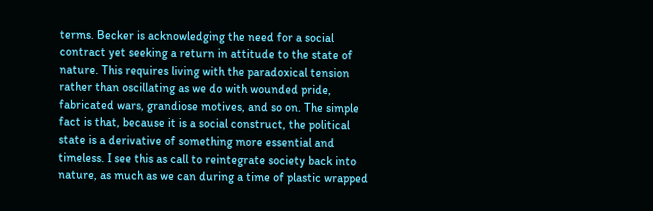terms. Becker is acknowledging the need for a social contract yet seeking a return in attitude to the state of nature. This requires living with the paradoxical tension rather than oscillating as we do with wounded pride, fabricated wars, grandiose motives, and so on. The simple fact is that, because it is a social construct, the political state is a derivative of something more essential and timeless. I see this as call to reintegrate society back into nature, as much as we can during a time of plastic wrapped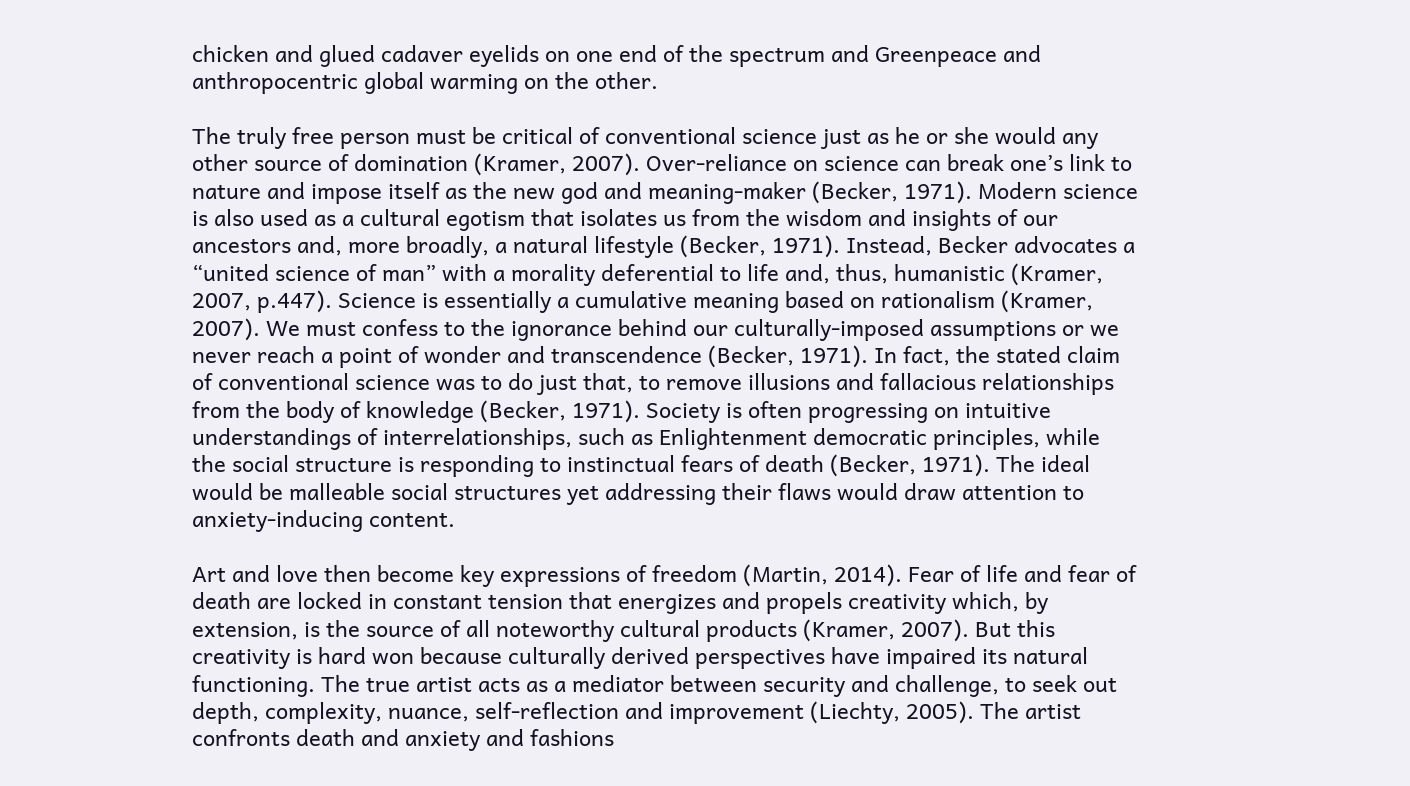chicken and glued cadaver eyelids on one end of the spectrum and Greenpeace and anthropocentric global warming on the other.

The truly free person must be critical of conventional science just as he or she would any other source of domination (Kramer, 2007). Over-reliance on science can break one’s link to nature and impose itself as the new god and meaning-maker (Becker, 1971). Modern science is also used as a cultural egotism that isolates us from the wisdom and insights of our ancestors and, more broadly, a natural lifestyle (Becker, 1971). Instead, Becker advocates a “united science of man” with a morality deferential to life and, thus, humanistic (Kramer, 2007, p.447). Science is essentially a cumulative meaning based on rationalism (Kramer, 2007). We must confess to the ignorance behind our culturally-imposed assumptions or we never reach a point of wonder and transcendence (Becker, 1971). In fact, the stated claim of conventional science was to do just that, to remove illusions and fallacious relationships from the body of knowledge (Becker, 1971). Society is often progressing on intuitive understandings of interrelationships, such as Enlightenment democratic principles, while the social structure is responding to instinctual fears of death (Becker, 1971). The ideal would be malleable social structures yet addressing their flaws would draw attention to anxiety-inducing content.

Art and love then become key expressions of freedom (Martin, 2014). Fear of life and fear of death are locked in constant tension that energizes and propels creativity which, by extension, is the source of all noteworthy cultural products (Kramer, 2007). But this creativity is hard won because culturally derived perspectives have impaired its natural functioning. The true artist acts as a mediator between security and challenge, to seek out depth, complexity, nuance, self-reflection and improvement (Liechty, 2005). The artist confronts death and anxiety and fashions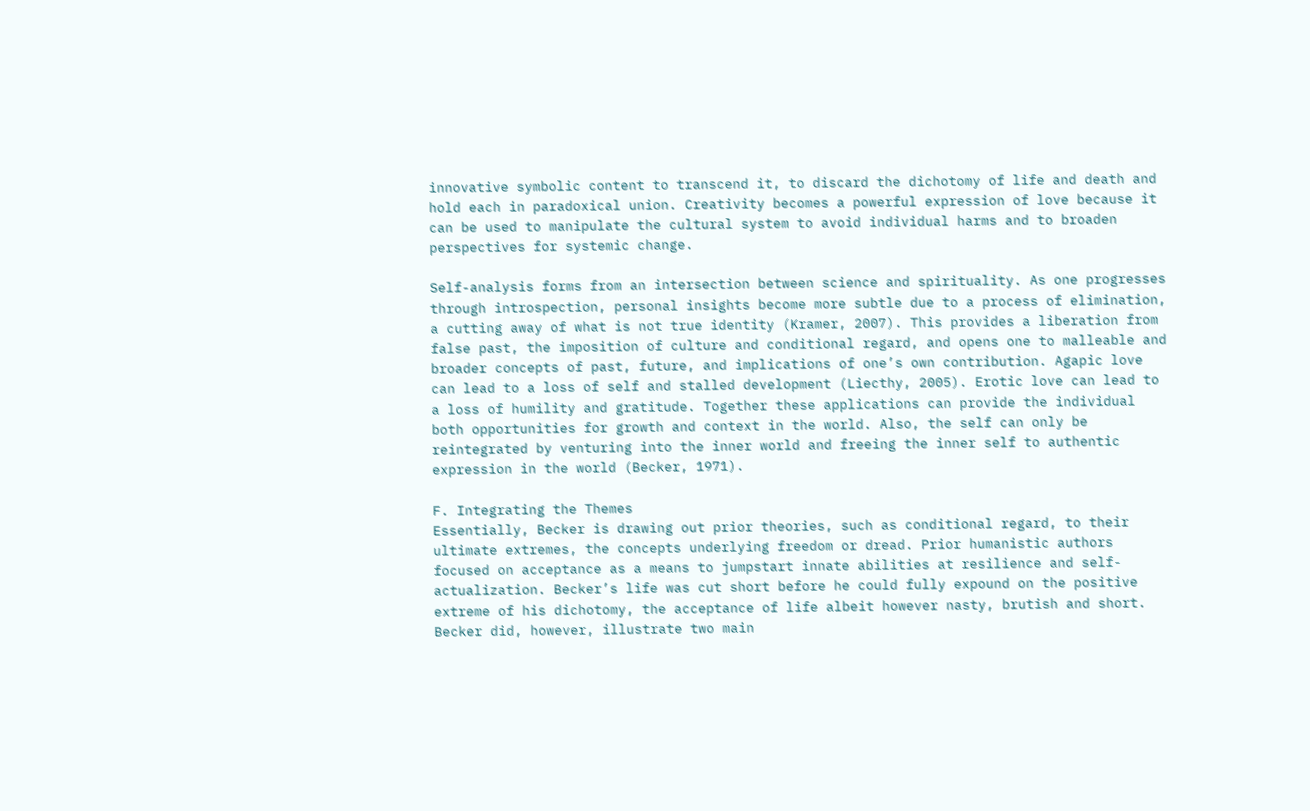innovative symbolic content to transcend it, to discard the dichotomy of life and death and hold each in paradoxical union. Creativity becomes a powerful expression of love because it can be used to manipulate the cultural system to avoid individual harms and to broaden perspectives for systemic change.

Self-analysis forms from an intersection between science and spirituality. As one progresses through introspection, personal insights become more subtle due to a process of elimination, a cutting away of what is not true identity (Kramer, 2007). This provides a liberation from false past, the imposition of culture and conditional regard, and opens one to malleable and broader concepts of past, future, and implications of one’s own contribution. Agapic love can lead to a loss of self and stalled development (Liecthy, 2005). Erotic love can lead to a loss of humility and gratitude. Together these applications can provide the individual both opportunities for growth and context in the world. Also, the self can only be reintegrated by venturing into the inner world and freeing the inner self to authentic expression in the world (Becker, 1971).

F. Integrating the Themes
Essentially, Becker is drawing out prior theories, such as conditional regard, to their ultimate extremes, the concepts underlying freedom or dread. Prior humanistic authors focused on acceptance as a means to jumpstart innate abilities at resilience and self-actualization. Becker’s life was cut short before he could fully expound on the positive extreme of his dichotomy, the acceptance of life albeit however nasty, brutish and short. Becker did, however, illustrate two main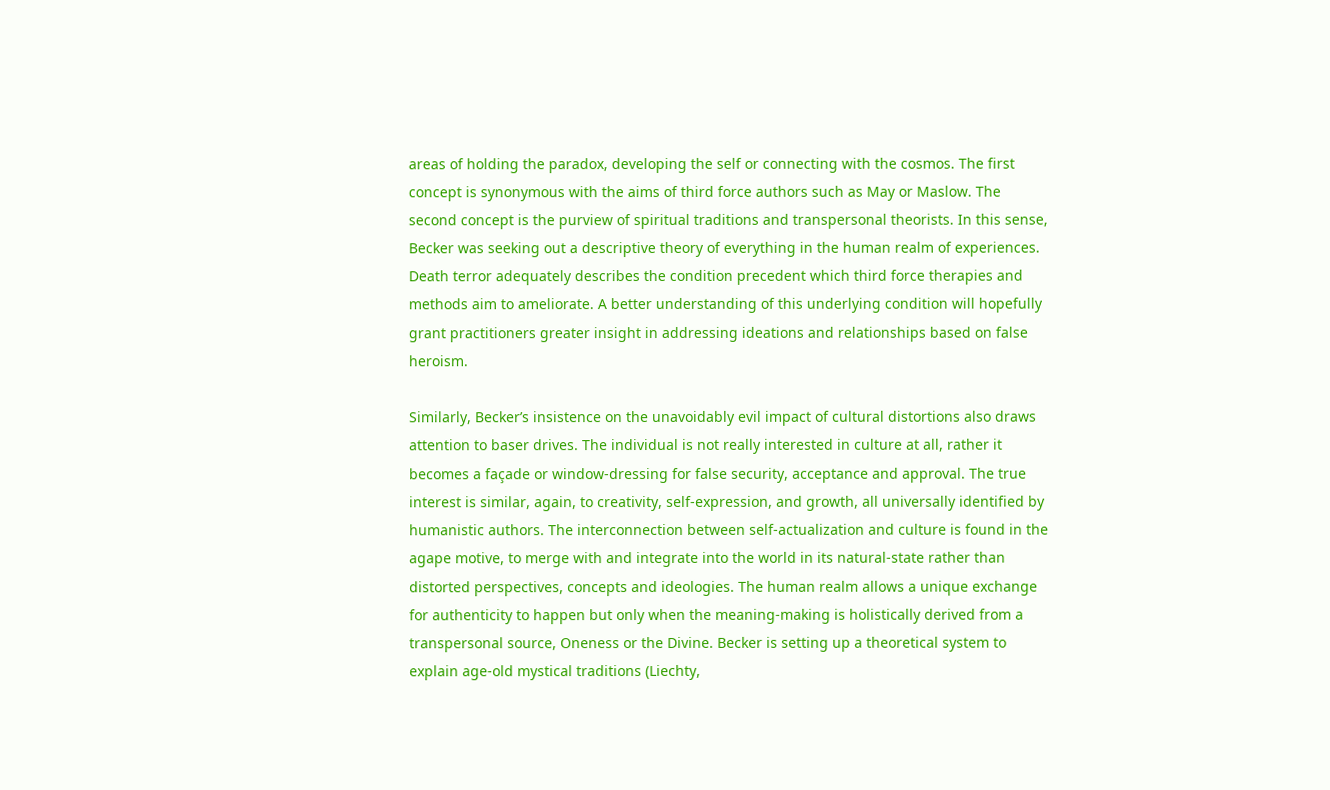areas of holding the paradox, developing the self or connecting with the cosmos. The first concept is synonymous with the aims of third force authors such as May or Maslow. The second concept is the purview of spiritual traditions and transpersonal theorists. In this sense, Becker was seeking out a descriptive theory of everything in the human realm of experiences. Death terror adequately describes the condition precedent which third force therapies and methods aim to ameliorate. A better understanding of this underlying condition will hopefully grant practitioners greater insight in addressing ideations and relationships based on false heroism.

Similarly, Becker’s insistence on the unavoidably evil impact of cultural distortions also draws attention to baser drives. The individual is not really interested in culture at all, rather it becomes a façade or window-dressing for false security, acceptance and approval. The true interest is similar, again, to creativity, self-expression, and growth, all universally identified by humanistic authors. The interconnection between self-actualization and culture is found in the agape motive, to merge with and integrate into the world in its natural-state rather than distorted perspectives, concepts and ideologies. The human realm allows a unique exchange for authenticity to happen but only when the meaning-making is holistically derived from a transpersonal source, Oneness or the Divine. Becker is setting up a theoretical system to explain age-old mystical traditions (Liechty,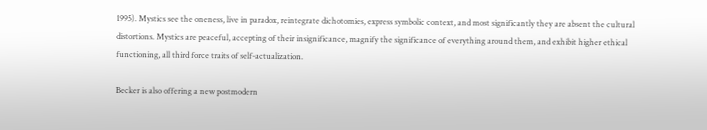1995). Mystics see the oneness, live in paradox, reintegrate dichotomies, express symbolic context, and most significantly they are absent the cultural distortions. Mystics are peaceful, accepting of their insignificance, magnify the significance of everything around them, and exhibit higher ethical functioning, all third force traits of self-actualization.

Becker is also offering a new postmodern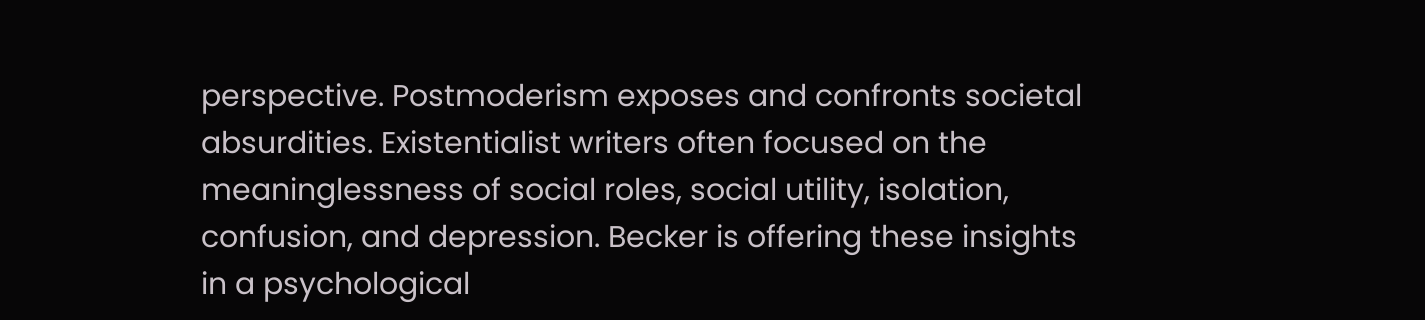perspective. Postmoderism exposes and confronts societal absurdities. Existentialist writers often focused on the meaninglessness of social roles, social utility, isolation, confusion, and depression. Becker is offering these insights in a psychological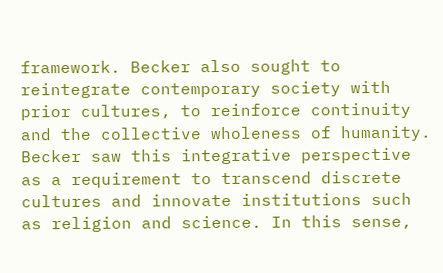framework. Becker also sought to reintegrate contemporary society with prior cultures, to reinforce continuity and the collective wholeness of humanity. Becker saw this integrative perspective as a requirement to transcend discrete cultures and innovate institutions such as religion and science. In this sense,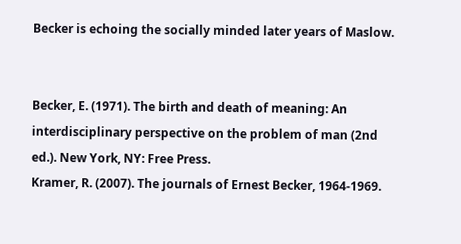Becker is echoing the socially minded later years of Maslow.


Becker, E. (1971). The birth and death of meaning: An interdisciplinary perspective on the problem of man (2nd ed.). New York, NY: Free Press.
Kramer, R. (2007). The journals of Ernest Becker, 1964-1969.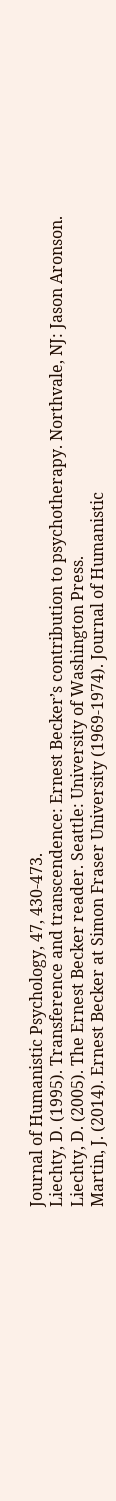Journal of Humanistic Psychology, 47, 430-473.
Liechty, D. (1995). Transference and transcendence: Ernest Becker’s contribution to psychotherapy. Northvale, NJ: Jason Aronson.
Liechty, D. (2005). The Ernest Becker reader. Seattle: University of Washington Press.
Martin, J. (2014). Ernest Becker at Simon Fraser University (1969-1974). Journal of Humanistic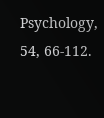Psychology, 54, 66-112.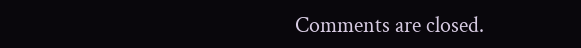Comments are closed.